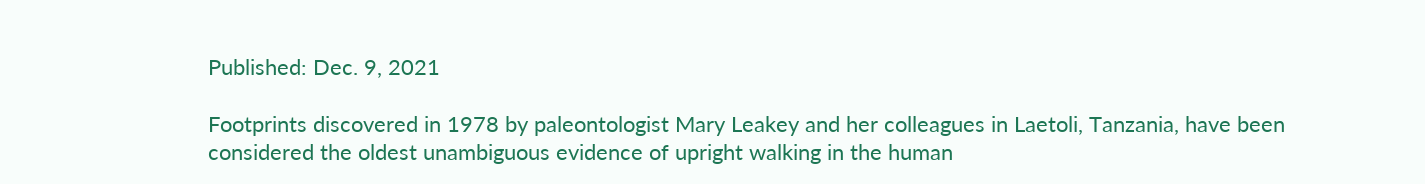Published: Dec. 9, 2021

Footprints discovered in 1978 by paleontologist Mary Leakey and her colleagues in Laetoli, Tanzania, have been considered the oldest unambiguous evidence of upright walking in the human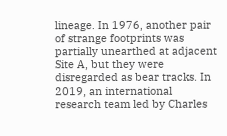lineage. In 1976, another pair of strange footprints was partially unearthed at adjacent Site A, but they were disregarded as bear tracks. In 2019, an international research team led by Charles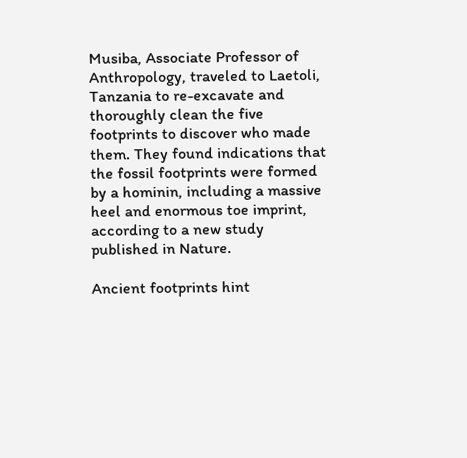Musiba, Associate Professor of Anthropology, traveled to Laetoli, Tanzania to re-excavate and thoroughly clean the five footprints to discover who made them. They found indications that the fossil footprints were formed by a hominin, including a massive heel and enormous toe imprint, according to a new study published in Nature.

Ancient footprints hint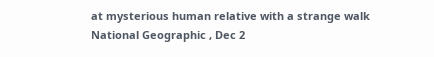at mysterious human relative with a strange walk
National Geographic , Dec 2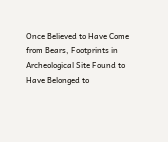Once Believed to Have Come from Bears, Footprints in Archeological Site Found to Have Belonged to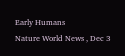Early Humans
Nature World News , Dec 3